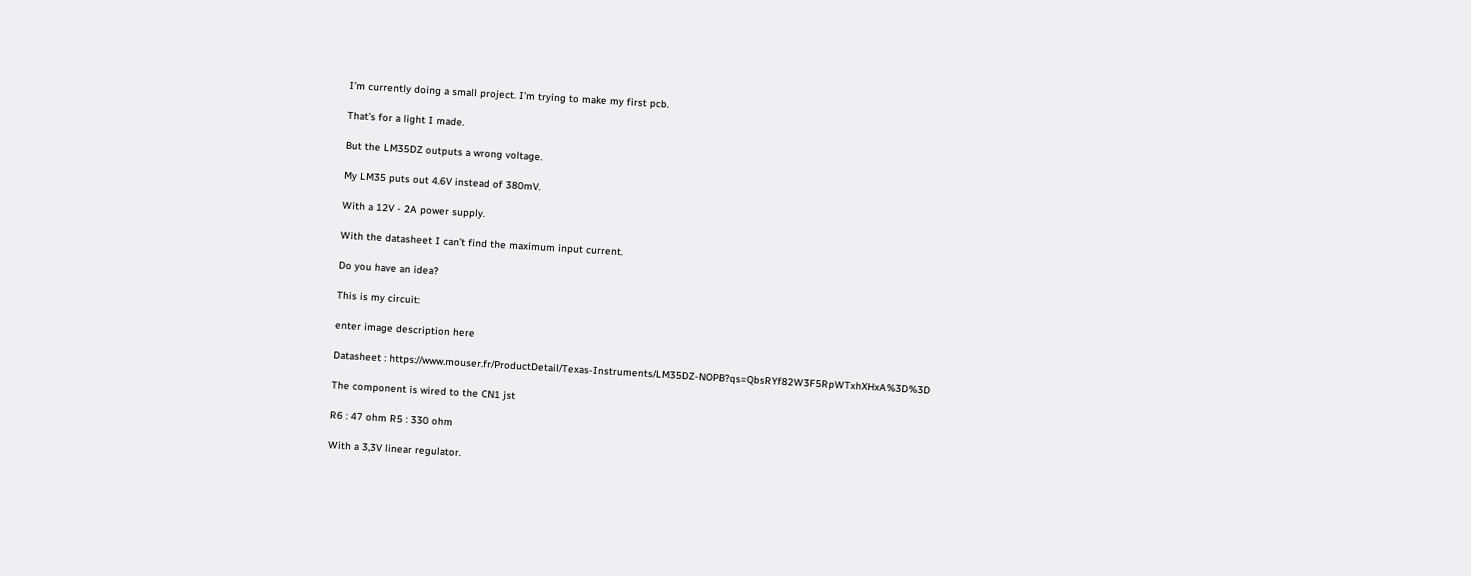I’m currently doing a small project. I’m trying to make my first pcb.

That’s for a light I made.

But the LM35DZ outputs a wrong voltage.

My LM35 puts out 4.6V instead of 380mV.

With a 12V - 2A power supply.

With the datasheet I can’t find the maximum input current.

Do you have an idea?

This is my circuit:

enter image description here

Datasheet : https://www.mouser.fr/ProductDetail/Texas-Instruments/LM35DZ-NOPB?qs=QbsRYf82W3F5RpWTxhXHxA%3D%3D

The component is wired to the CN1 jst

R6 : 47 ohm R5 : 330 ohm

With a 3,3V linear regulator.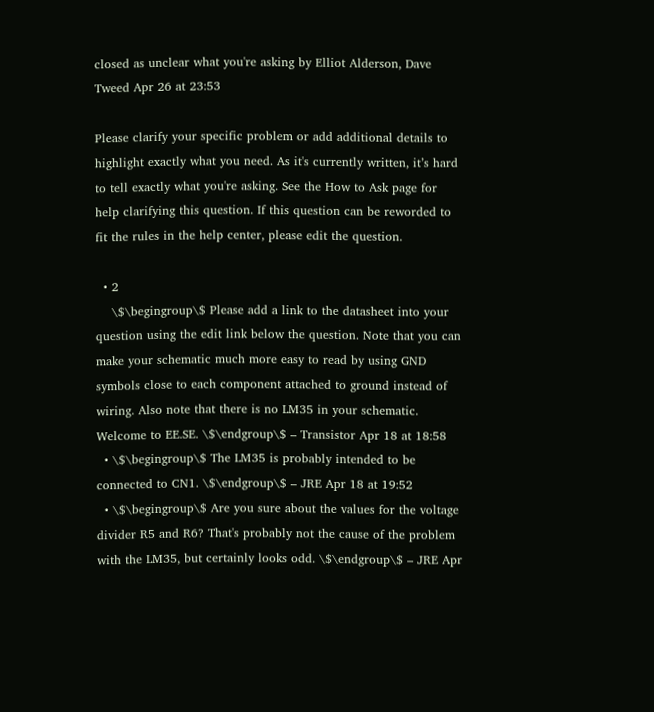closed as unclear what you're asking by Elliot Alderson, Dave Tweed Apr 26 at 23:53

Please clarify your specific problem or add additional details to highlight exactly what you need. As it's currently written, it’s hard to tell exactly what you're asking. See the How to Ask page for help clarifying this question. If this question can be reworded to fit the rules in the help center, please edit the question.

  • 2
    \$\begingroup\$ Please add a link to the datasheet into your question using the edit link below the question. Note that you can make your schematic much more easy to read by using GND symbols close to each component attached to ground instead of wiring. Also note that there is no LM35 in your schematic. Welcome to EE.SE. \$\endgroup\$ – Transistor Apr 18 at 18:58
  • \$\begingroup\$ The LM35 is probably intended to be connected to CN1. \$\endgroup\$ – JRE Apr 18 at 19:52
  • \$\begingroup\$ Are you sure about the values for the voltage divider R5 and R6? That's probably not the cause of the problem with the LM35, but certainly looks odd. \$\endgroup\$ – JRE Apr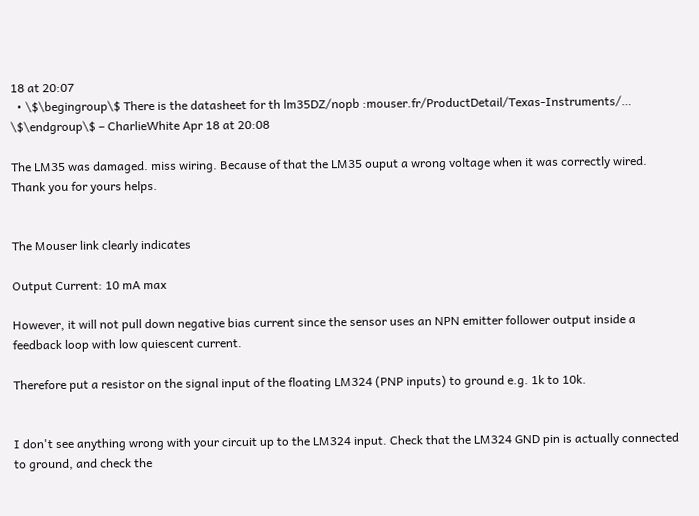18 at 20:07
  • \$\begingroup\$ There is the datasheet for th lm35DZ/nopb :mouser.fr/ProductDetail/Texas-Instruments/… \$\endgroup\$ – CharlieWhite Apr 18 at 20:08

The LM35 was damaged. miss wiring. Because of that the LM35 ouput a wrong voltage when it was correctly wired. Thank you for yours helps.


The Mouser link clearly indicates

Output Current: 10 mA max

However, it will not pull down negative bias current since the sensor uses an NPN emitter follower output inside a feedback loop with low quiescent current.

Therefore put a resistor on the signal input of the floating LM324 (PNP inputs) to ground e.g. 1k to 10k.


I don't see anything wrong with your circuit up to the LM324 input. Check that the LM324 GND pin is actually connected to ground, and check the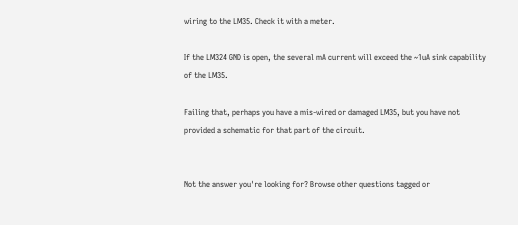wiring to the LM35. Check it with a meter.

If the LM324 GND is open, the several mA current will exceed the ~1uA sink capability of the LM35.

Failing that, perhaps you have a mis-wired or damaged LM35, but you have not provided a schematic for that part of the circuit.


Not the answer you're looking for? Browse other questions tagged or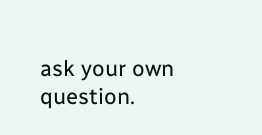ask your own question.